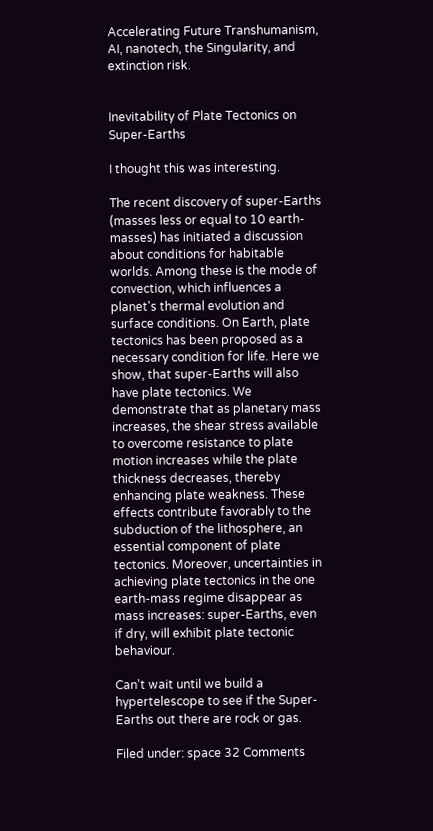Accelerating Future Transhumanism, AI, nanotech, the Singularity, and extinction risk.


Inevitability of Plate Tectonics on Super-Earths

I thought this was interesting.

The recent discovery of super-Earths (masses less or equal to 10 earth-masses) has initiated a discussion about conditions for habitable worlds. Among these is the mode of convection, which influences a planet's thermal evolution and surface conditions. On Earth, plate tectonics has been proposed as a necessary condition for life. Here we show, that super-Earths will also have plate tectonics. We demonstrate that as planetary mass increases, the shear stress available to overcome resistance to plate motion increases while the plate thickness decreases, thereby enhancing plate weakness. These effects contribute favorably to the subduction of the lithosphere, an essential component of plate tectonics. Moreover, uncertainties in achieving plate tectonics in the one earth-mass regime disappear as mass increases: super-Earths, even if dry, will exhibit plate tectonic behaviour.

Can't wait until we build a hypertelescope to see if the Super-Earths out there are rock or gas.

Filed under: space 32 Comments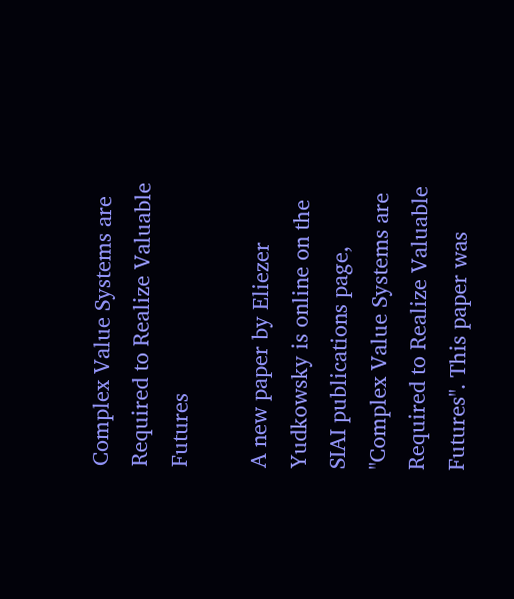Complex Value Systems are Required to Realize Valuable Futures

A new paper by Eliezer Yudkowsky is online on the SIAI publications page, "Complex Value Systems are Required to Realize Valuable Futures". This paper was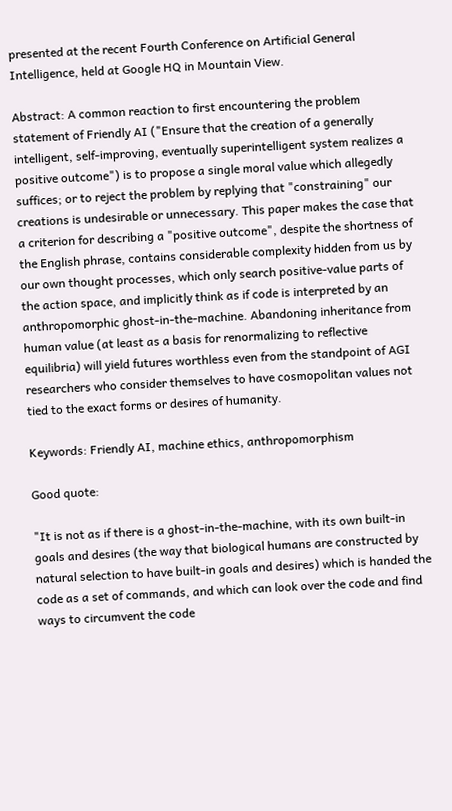presented at the recent Fourth Conference on Artificial General Intelligence, held at Google HQ in Mountain View.

Abstract: A common reaction to first encountering the problem statement of Friendly AI ("Ensure that the creation of a generally intelligent, self-improving, eventually superintelligent system realizes a positive outcome") is to propose a single moral value which allegedly suffices; or to reject the problem by replying that "constraining" our creations is undesirable or unnecessary. This paper makes the case that a criterion for describing a "positive outcome", despite the shortness of the English phrase, contains considerable complexity hidden from us by our own thought processes, which only search positive-value parts of the action space, and implicitly think as if code is interpreted by an anthropomorphic ghost-in-the-machine. Abandoning inheritance from human value (at least as a basis for renormalizing to reflective equilibria) will yield futures worthless even from the standpoint of AGI researchers who consider themselves to have cosmopolitan values not tied to the exact forms or desires of humanity.

Keywords: Friendly AI, machine ethics, anthropomorphism

Good quote:

"It is not as if there is a ghost-in-the-machine, with its own built-in goals and desires (the way that biological humans are constructed by natural selection to have built-in goals and desires) which is handed the code as a set of commands, and which can look over the code and find ways to circumvent the code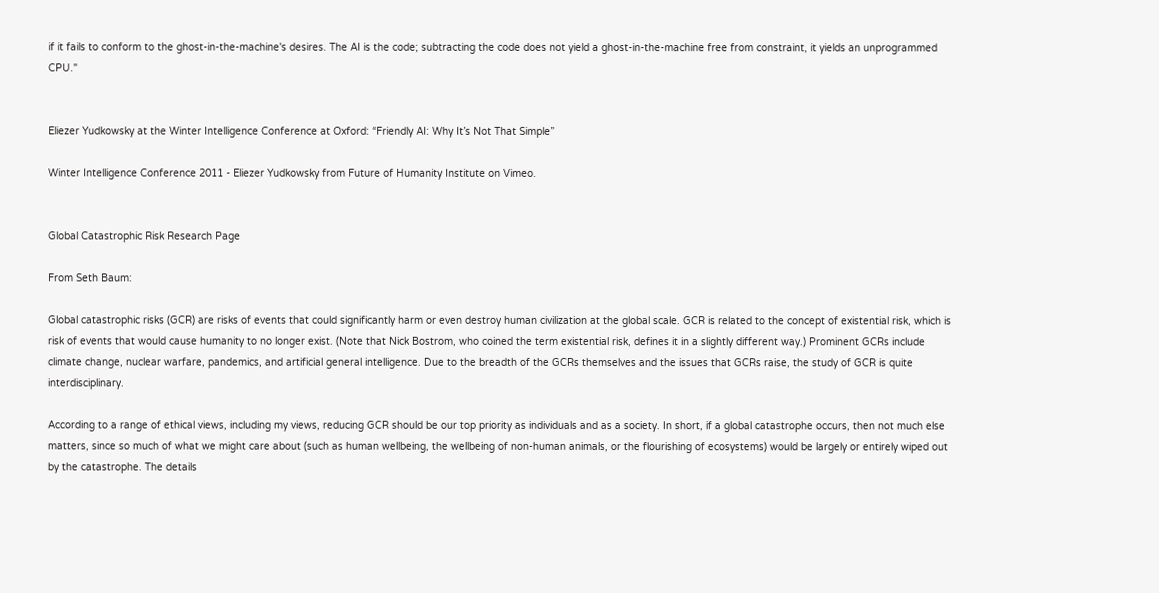if it fails to conform to the ghost-in-the-machine's desires. The AI is the code; subtracting the code does not yield a ghost-in-the-machine free from constraint, it yields an unprogrammed CPU."


Eliezer Yudkowsky at the Winter Intelligence Conference at Oxford: “Friendly AI: Why It’s Not That Simple”

Winter Intelligence Conference 2011 - Eliezer Yudkowsky from Future of Humanity Institute on Vimeo.


Global Catastrophic Risk Research Page

From Seth Baum:

Global catastrophic risks (GCR) are risks of events that could significantly harm or even destroy human civilization at the global scale. GCR is related to the concept of existential risk, which is risk of events that would cause humanity to no longer exist. (Note that Nick Bostrom, who coined the term existential risk, defines it in a slightly different way.) Prominent GCRs include climate change, nuclear warfare, pandemics, and artificial general intelligence. Due to the breadth of the GCRs themselves and the issues that GCRs raise, the study of GCR is quite interdisciplinary.

According to a range of ethical views, including my views, reducing GCR should be our top priority as individuals and as a society. In short, if a global catastrophe occurs, then not much else matters, since so much of what we might care about (such as human wellbeing, the wellbeing of non-human animals, or the flourishing of ecosystems) would be largely or entirely wiped out by the catastrophe. The details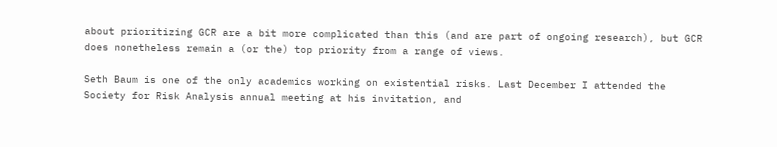about prioritizing GCR are a bit more complicated than this (and are part of ongoing research), but GCR does nonetheless remain a (or the) top priority from a range of views.

Seth Baum is one of the only academics working on existential risks. Last December I attended the Society for Risk Analysis annual meeting at his invitation, and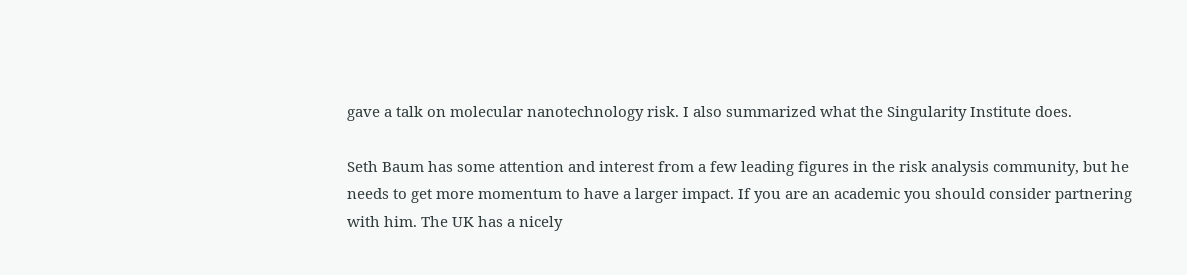gave a talk on molecular nanotechnology risk. I also summarized what the Singularity Institute does.

Seth Baum has some attention and interest from a few leading figures in the risk analysis community, but he needs to get more momentum to have a larger impact. If you are an academic you should consider partnering with him. The UK has a nicely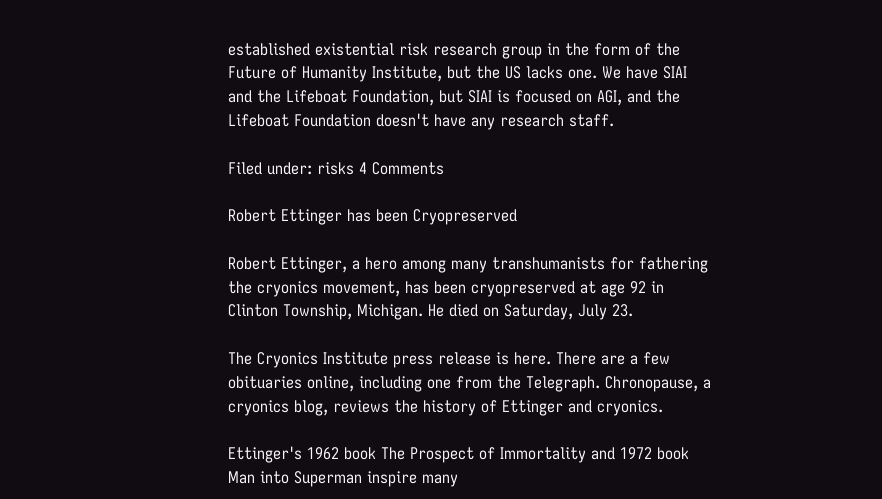established existential risk research group in the form of the Future of Humanity Institute, but the US lacks one. We have SIAI and the Lifeboat Foundation, but SIAI is focused on AGI, and the Lifeboat Foundation doesn't have any research staff.

Filed under: risks 4 Comments

Robert Ettinger has been Cryopreserved

Robert Ettinger, a hero among many transhumanists for fathering the cryonics movement, has been cryopreserved at age 92 in Clinton Township, Michigan. He died on Saturday, July 23.

The Cryonics Institute press release is here. There are a few obituaries online, including one from the Telegraph. Chronopause, a cryonics blog, reviews the history of Ettinger and cryonics.

Ettinger's 1962 book The Prospect of Immortality and 1972 book Man into Superman inspire many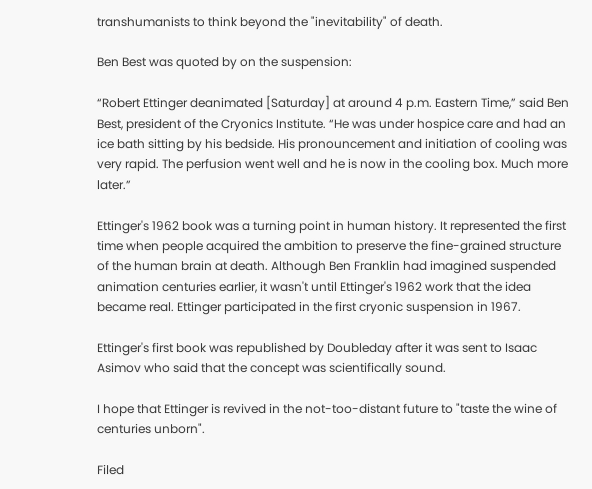transhumanists to think beyond the "inevitability" of death.

Ben Best was quoted by on the suspension:

“Robert Ettinger deanimated [Saturday] at around 4 p.m. Eastern Time,” said Ben Best, president of the Cryonics Institute. “He was under hospice care and had an ice bath sitting by his bedside. His pronouncement and initiation of cooling was very rapid. The perfusion went well and he is now in the cooling box. Much more later.”

Ettinger's 1962 book was a turning point in human history. It represented the first time when people acquired the ambition to preserve the fine-grained structure of the human brain at death. Although Ben Franklin had imagined suspended animation centuries earlier, it wasn't until Ettinger's 1962 work that the idea became real. Ettinger participated in the first cryonic suspension in 1967.

Ettinger's first book was republished by Doubleday after it was sent to Isaac Asimov who said that the concept was scientifically sound.

I hope that Ettinger is revived in the not-too-distant future to "taste the wine of centuries unborn".

Filed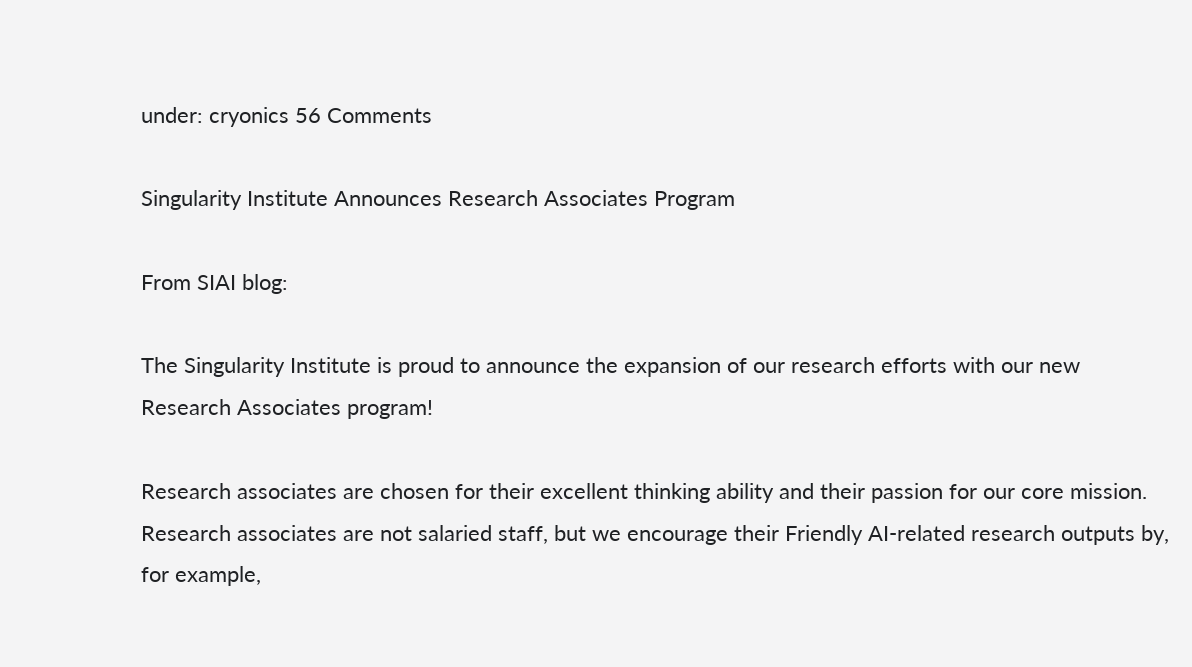under: cryonics 56 Comments

Singularity Institute Announces Research Associates Program

From SIAI blog:

The Singularity Institute is proud to announce the expansion of our research efforts with our new Research Associates program!

Research associates are chosen for their excellent thinking ability and their passion for our core mission. Research associates are not salaried staff, but we encourage their Friendly AI-related research outputs by, for example,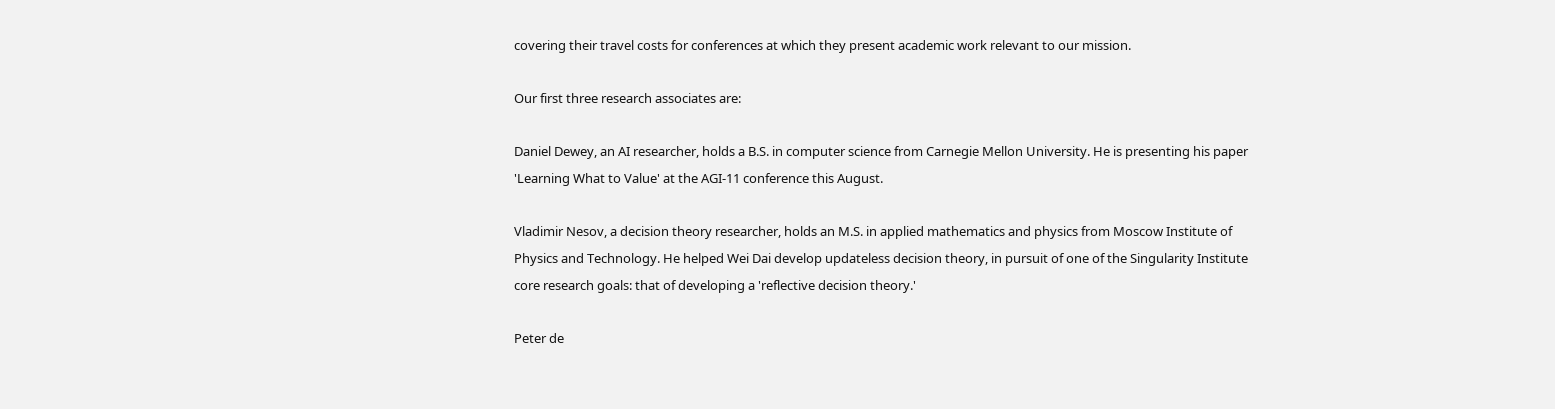covering their travel costs for conferences at which they present academic work relevant to our mission.

Our first three research associates are:

Daniel Dewey, an AI researcher, holds a B.S. in computer science from Carnegie Mellon University. He is presenting his paper 'Learning What to Value' at the AGI-11 conference this August.

Vladimir Nesov, a decision theory researcher, holds an M.S. in applied mathematics and physics from Moscow Institute of Physics and Technology. He helped Wei Dai develop updateless decision theory, in pursuit of one of the Singularity Institute core research goals: that of developing a 'reflective decision theory.'

Peter de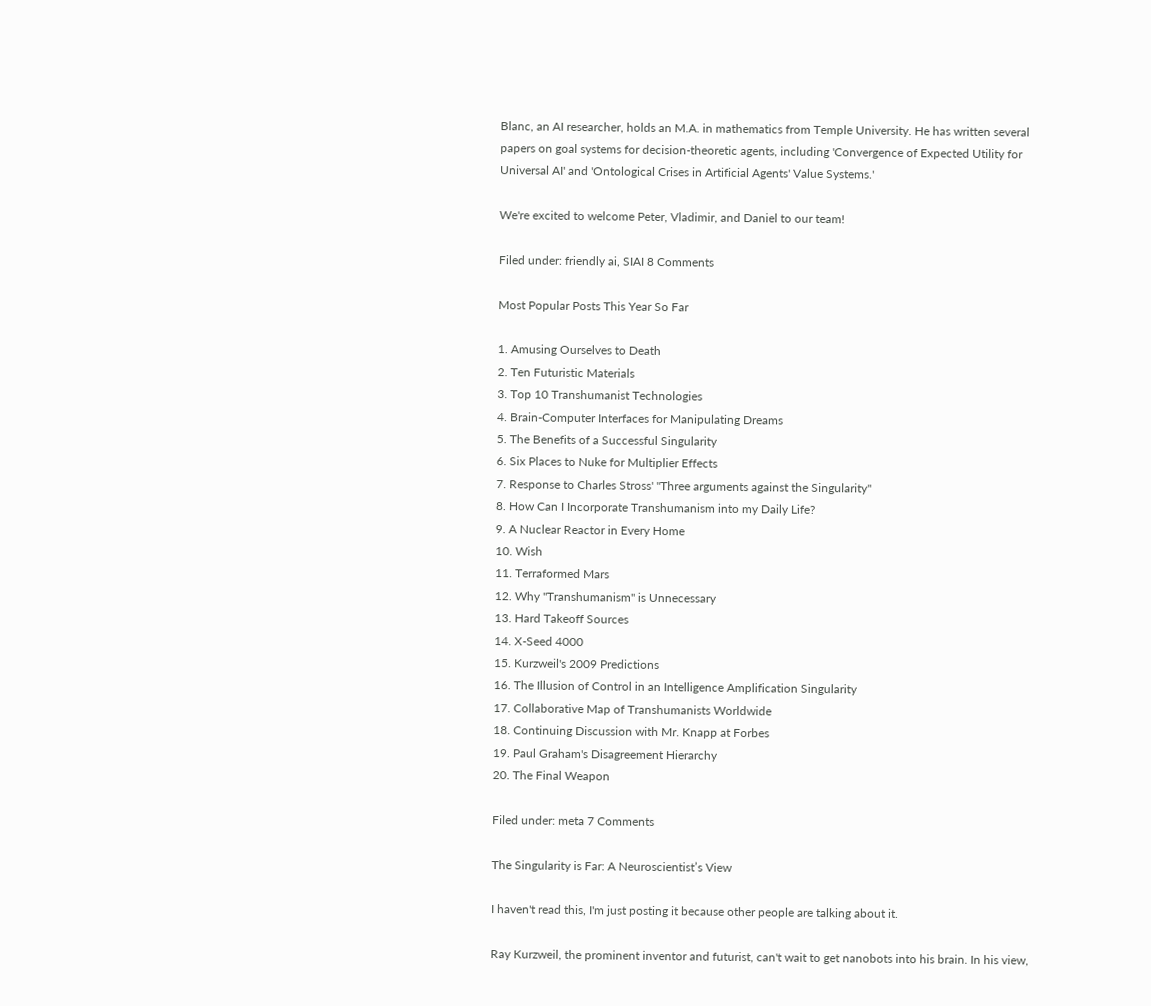Blanc, an AI researcher, holds an M.A. in mathematics from Temple University. He has written several papers on goal systems for decision-theoretic agents, including 'Convergence of Expected Utility for Universal AI' and 'Ontological Crises in Artificial Agents' Value Systems.'

We're excited to welcome Peter, Vladimir, and Daniel to our team!

Filed under: friendly ai, SIAI 8 Comments

Most Popular Posts This Year So Far

1. Amusing Ourselves to Death
2. Ten Futuristic Materials
3. Top 10 Transhumanist Technologies
4. Brain-Computer Interfaces for Manipulating Dreams
5. The Benefits of a Successful Singularity
6. Six Places to Nuke for Multiplier Effects
7. Response to Charles Stross' "Three arguments against the Singularity"
8. How Can I Incorporate Transhumanism into my Daily Life?
9. A Nuclear Reactor in Every Home
10. Wish
11. Terraformed Mars
12. Why "Transhumanism" is Unnecessary
13. Hard Takeoff Sources
14. X-Seed 4000
15. Kurzweil's 2009 Predictions
16. The Illusion of Control in an Intelligence Amplification Singularity
17. Collaborative Map of Transhumanists Worldwide
18. Continuing Discussion with Mr. Knapp at Forbes
19. Paul Graham's Disagreement Hierarchy
20. The Final Weapon

Filed under: meta 7 Comments

The Singularity is Far: A Neuroscientist’s View

I haven't read this, I'm just posting it because other people are talking about it.

Ray Kurzweil, the prominent inventor and futurist, can't wait to get nanobots into his brain. In his view,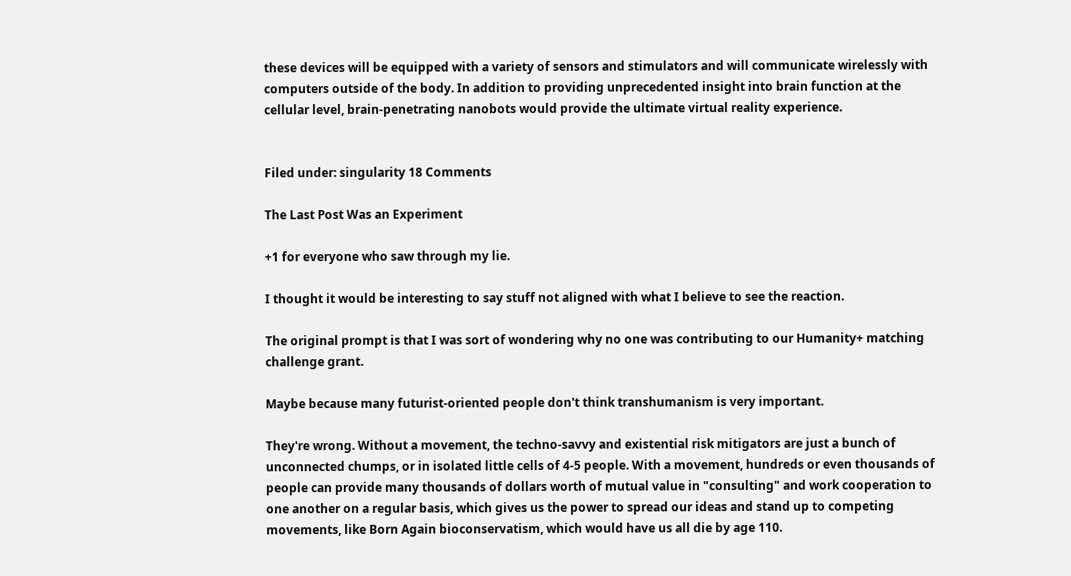these devices will be equipped with a variety of sensors and stimulators and will communicate wirelessly with computers outside of the body. In addition to providing unprecedented insight into brain function at the cellular level, brain-penetrating nanobots would provide the ultimate virtual reality experience.


Filed under: singularity 18 Comments

The Last Post Was an Experiment

+1 for everyone who saw through my lie.

I thought it would be interesting to say stuff not aligned with what I believe to see the reaction.

The original prompt is that I was sort of wondering why no one was contributing to our Humanity+ matching challenge grant.

Maybe because many futurist-oriented people don't think transhumanism is very important.

They're wrong. Without a movement, the techno-savvy and existential risk mitigators are just a bunch of unconnected chumps, or in isolated little cells of 4-5 people. With a movement, hundreds or even thousands of people can provide many thousands of dollars worth of mutual value in "consulting" and work cooperation to one another on a regular basis, which gives us the power to spread our ideas and stand up to competing movements, like Born Again bioconservatism, which would have us all die by age 110.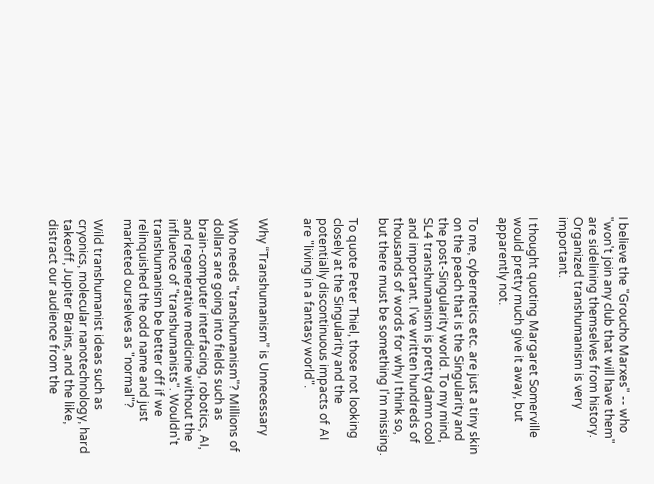I believe the "Groucho Marxes" -- who "won't join any club that will have them" are sidelining themselves from history. Organized transhumanism is very important.

I thought quoting Margaret Somerville would pretty much give it away, but apparently not.

To me, cybernetics etc. are just a tiny skin on the peach that is the Singularity and the post-Singularity world. To my mind, SL4 transhumanism is pretty damn cool and important. I've written hundreds of thousands of words for why I think so, but there must be something I'm missing.

To quote Peter Thiel, those not looking closely at the Singularity and the potentially discontinuous impacts of AI are "living in a fantasy world".


Why “Transhumanism” is Unnecessary

Who needs "transhumanism"? Millions of dollars are going into fields such as brain-computer interfacing, robotics, AI, and regenerative medicine without the influence of "transhumanists". Wouldn't transhumanism be better off if we relinquished the odd name and just marketed ourselves as "normal"?

Wild transhumanist ideas such as cryonics, molecular nanotechnology, hard takeoff, Jupiter Brains, and the like, distract our audience from the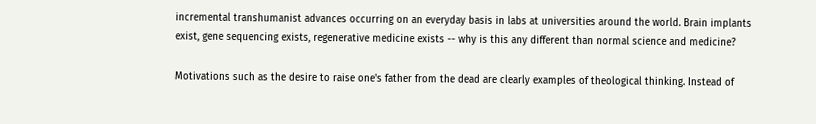incremental transhumanist advances occurring on an everyday basis in labs at universities around the world. Brain implants exist, gene sequencing exists, regenerative medicine exists -- why is this any different than normal science and medicine?

Motivations such as the desire to raise one's father from the dead are clearly examples of theological thinking. Instead of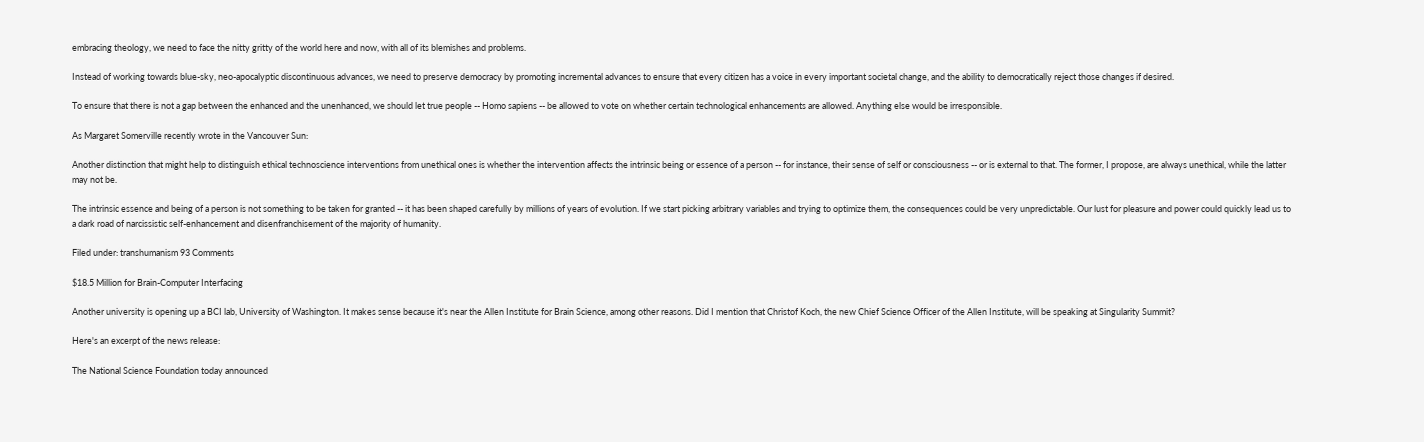embracing theology, we need to face the nitty gritty of the world here and now, with all of its blemishes and problems.

Instead of working towards blue-sky, neo-apocalyptic discontinuous advances, we need to preserve democracy by promoting incremental advances to ensure that every citizen has a voice in every important societal change, and the ability to democratically reject those changes if desired.

To ensure that there is not a gap between the enhanced and the unenhanced, we should let true people -- Homo sapiens -- be allowed to vote on whether certain technological enhancements are allowed. Anything else would be irresponsible.

As Margaret Somerville recently wrote in the Vancouver Sun:

Another distinction that might help to distinguish ethical technoscience interventions from unethical ones is whether the intervention affects the intrinsic being or essence of a person -- for instance, their sense of self or consciousness -- or is external to that. The former, I propose, are always unethical, while the latter may not be.

The intrinsic essence and being of a person is not something to be taken for granted -- it has been shaped carefully by millions of years of evolution. If we start picking arbitrary variables and trying to optimize them, the consequences could be very unpredictable. Our lust for pleasure and power could quickly lead us to a dark road of narcissistic self-enhancement and disenfranchisement of the majority of humanity.

Filed under: transhumanism 93 Comments

$18.5 Million for Brain-Computer Interfacing

Another university is opening up a BCI lab, University of Washington. It makes sense because it's near the Allen Institute for Brain Science, among other reasons. Did I mention that Christof Koch, the new Chief Science Officer of the Allen Institute, will be speaking at Singularity Summit?

Here's an excerpt of the news release:

The National Science Foundation today announced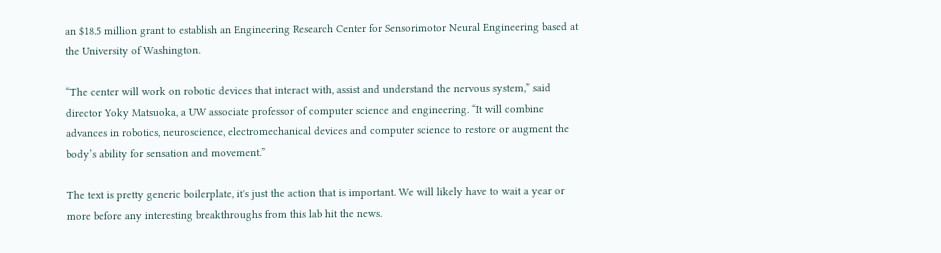an $18.5 million grant to establish an Engineering Research Center for Sensorimotor Neural Engineering based at the University of Washington.

“The center will work on robotic devices that interact with, assist and understand the nervous system,” said director Yoky Matsuoka, a UW associate professor of computer science and engineering. “It will combine advances in robotics, neuroscience, electromechanical devices and computer science to restore or augment the body’s ability for sensation and movement.”

The text is pretty generic boilerplate, it's just the action that is important. We will likely have to wait a year or more before any interesting breakthroughs from this lab hit the news.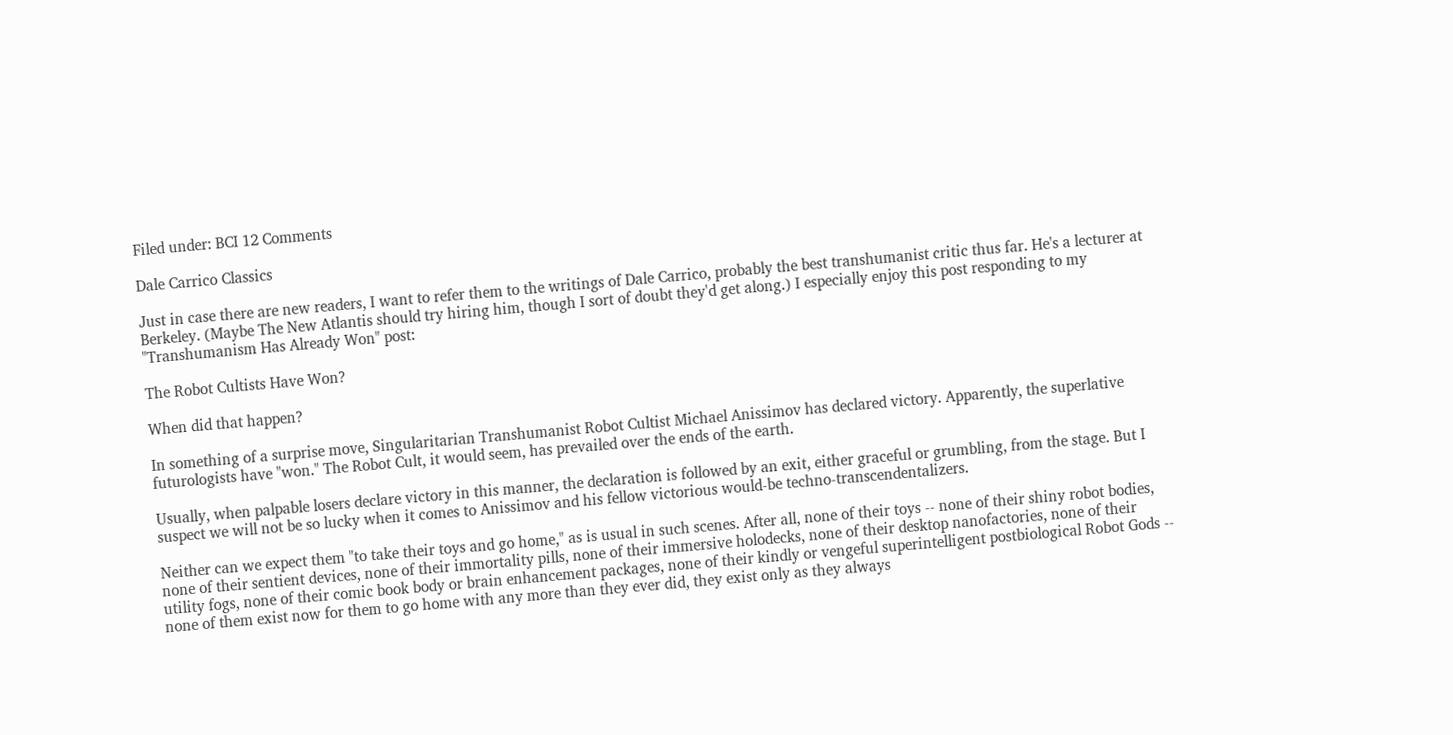Filed under: BCI 12 Comments

Dale Carrico Classics

Just in case there are new readers, I want to refer them to the writings of Dale Carrico, probably the best transhumanist critic thus far. He's a lecturer at Berkeley. (Maybe The New Atlantis should try hiring him, though I sort of doubt they'd get along.) I especially enjoy this post responding to my "Transhumanism Has Already Won" post:

The Robot Cultists Have Won?

When did that happen?

In something of a surprise move, Singularitarian Transhumanist Robot Cultist Michael Anissimov has declared victory. Apparently, the superlative futurologists have "won." The Robot Cult, it would seem, has prevailed over the ends of the earth.

Usually, when palpable losers declare victory in this manner, the declaration is followed by an exit, either graceful or grumbling, from the stage. But I suspect we will not be so lucky when it comes to Anissimov and his fellow victorious would-be techno-transcendentalizers.

Neither can we expect them "to take their toys and go home," as is usual in such scenes. After all, none of their toys -- none of their shiny robot bodies, none of their sentient devices, none of their immortality pills, none of their immersive holodecks, none of their desktop nanofactories, none of their utility fogs, none of their comic book body or brain enhancement packages, none of their kindly or vengeful superintelligent postbiological Robot Gods -- none of them exist now for them to go home with any more than they ever did, they exist only as they always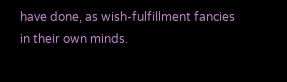have done, as wish-fulfillment fancies in their own minds.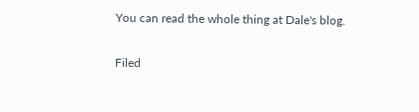You can read the whole thing at Dale's blog.

Filed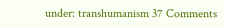under: transhumanism 37 Comments